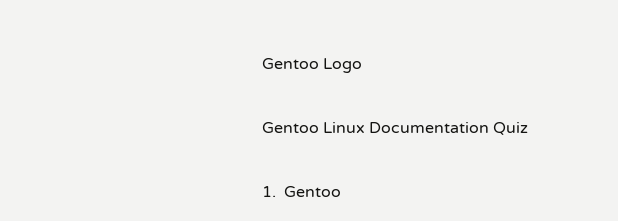Gentoo Logo

Gentoo Linux Documentation Quiz

1.  Gentoo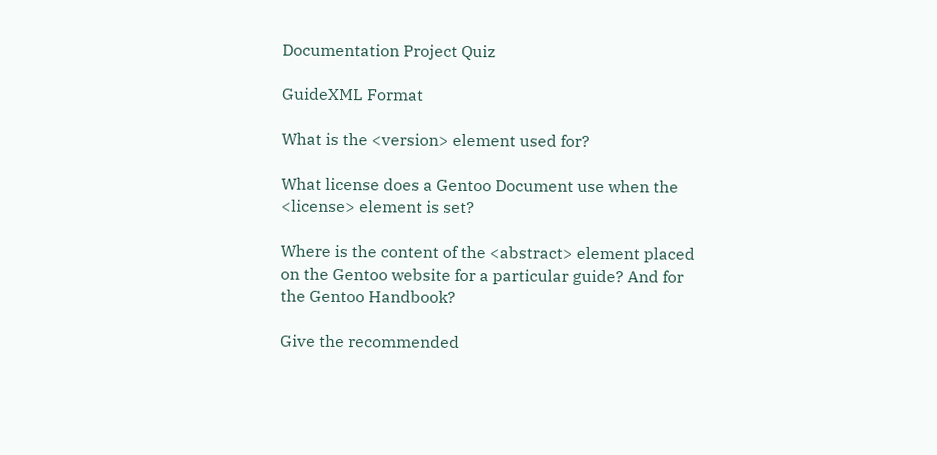Documentation Project Quiz

GuideXML Format

What is the <version> element used for?

What license does a Gentoo Document use when the <license> element is set?

Where is the content of the <abstract> element placed on the Gentoo website for a particular guide? And for the Gentoo Handbook?

Give the recommended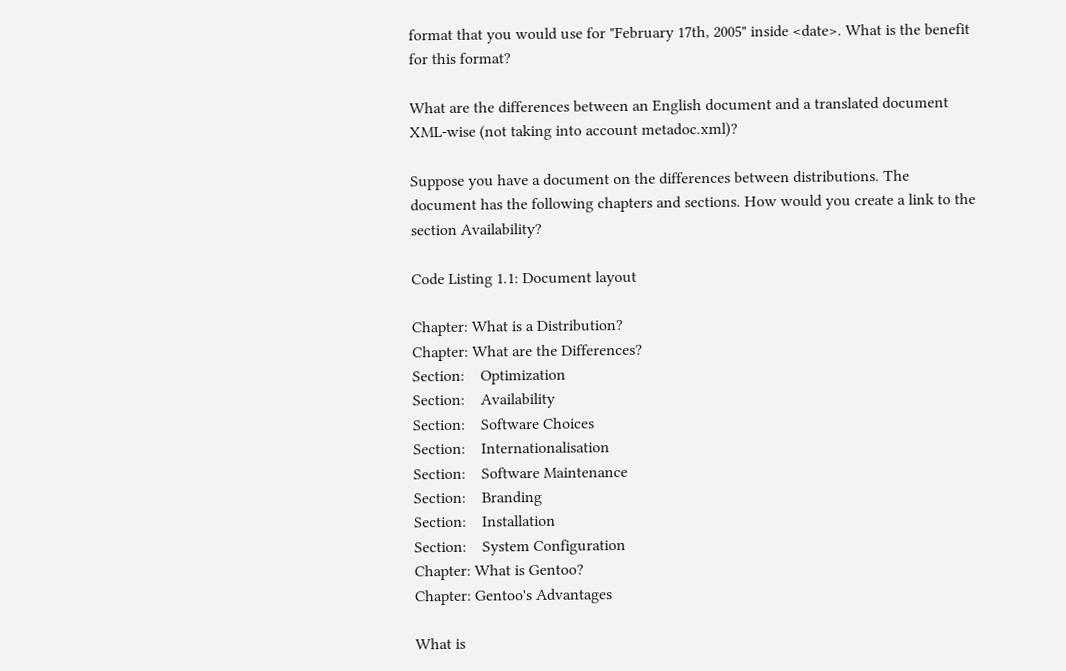format that you would use for "February 17th, 2005" inside <date>. What is the benefit for this format?

What are the differences between an English document and a translated document XML-wise (not taking into account metadoc.xml)?

Suppose you have a document on the differences between distributions. The document has the following chapters and sections. How would you create a link to the section Availability?

Code Listing 1.1: Document layout

Chapter: What is a Distribution?
Chapter: What are the Differences?
Section:    Optimization
Section:    Availability
Section:    Software Choices
Section:    Internationalisation
Section:    Software Maintenance
Section:    Branding
Section:    Installation
Section:    System Configuration
Chapter: What is Gentoo?
Chapter: Gentoo's Advantages

What is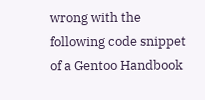wrong with the following code snippet of a Gentoo Handbook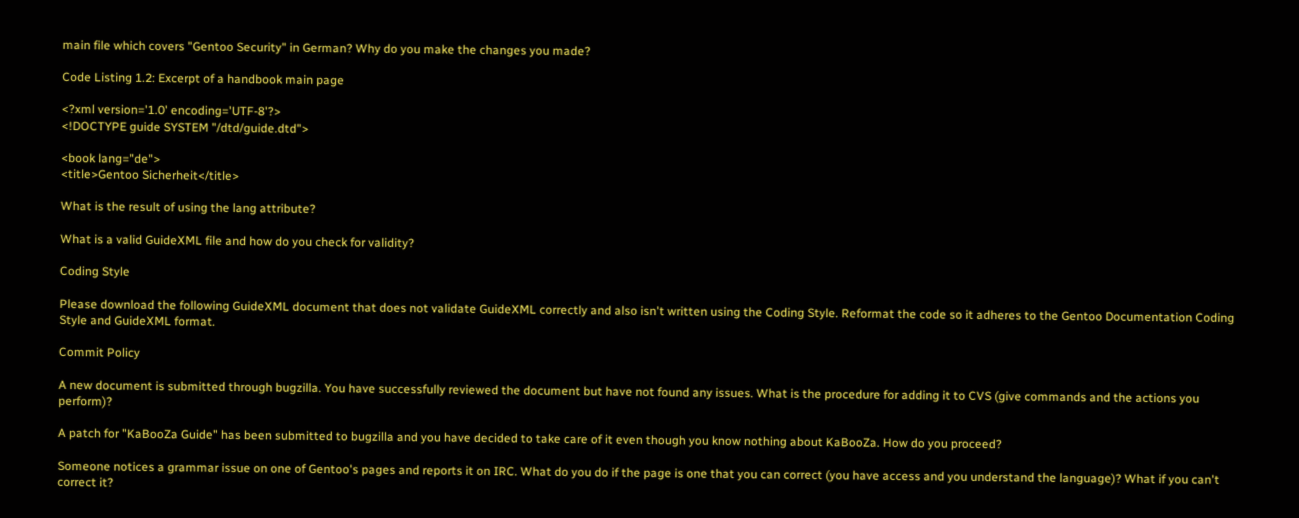main file which covers "Gentoo Security" in German? Why do you make the changes you made?

Code Listing 1.2: Excerpt of a handbook main page

<?xml version='1.0' encoding='UTF-8'?>
<!DOCTYPE guide SYSTEM "/dtd/guide.dtd">

<book lang="de">
<title>Gentoo Sicherheit</title>

What is the result of using the lang attribute?

What is a valid GuideXML file and how do you check for validity?

Coding Style

Please download the following GuideXML document that does not validate GuideXML correctly and also isn't written using the Coding Style. Reformat the code so it adheres to the Gentoo Documentation Coding Style and GuideXML format.

Commit Policy

A new document is submitted through bugzilla. You have successfully reviewed the document but have not found any issues. What is the procedure for adding it to CVS (give commands and the actions you perform)?

A patch for "KaBooZa Guide" has been submitted to bugzilla and you have decided to take care of it even though you know nothing about KaBooZa. How do you proceed?

Someone notices a grammar issue on one of Gentoo's pages and reports it on IRC. What do you do if the page is one that you can correct (you have access and you understand the language)? What if you can't correct it?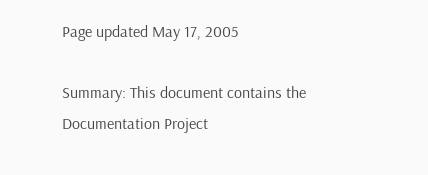Page updated May 17, 2005

Summary: This document contains the Documentation Project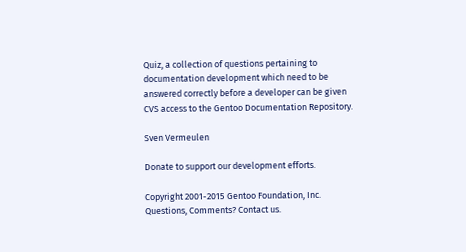Quiz, a collection of questions pertaining to documentation development which need to be answered correctly before a developer can be given CVS access to the Gentoo Documentation Repository.

Sven Vermeulen

Donate to support our development efforts.

Copyright 2001-2015 Gentoo Foundation, Inc. Questions, Comments? Contact us.